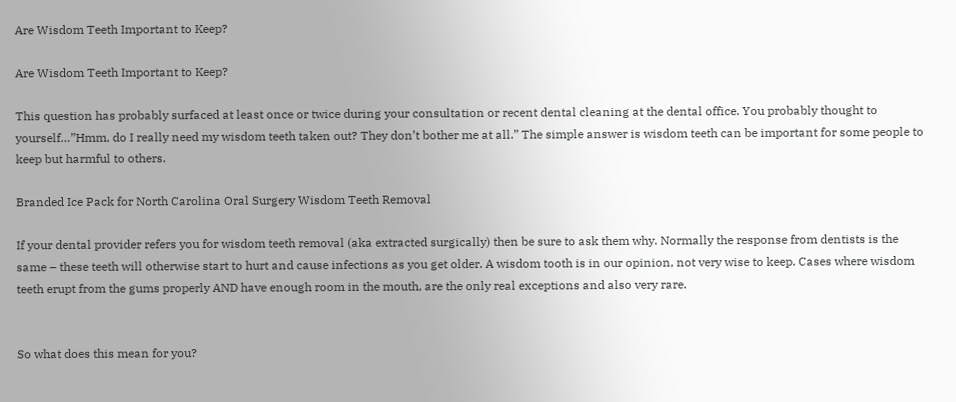Are Wisdom Teeth Important to Keep?

Are Wisdom Teeth Important to Keep?

This question has probably surfaced at least once or twice during your consultation or recent dental cleaning at the dental office. You probably thought to yourself…”Hmm, do I really need my wisdom teeth taken out? They don’t bother me at all.” The simple answer is wisdom teeth can be important for some people to keep but harmful to others.

Branded Ice Pack for North Carolina Oral Surgery Wisdom Teeth Removal

If your dental provider refers you for wisdom teeth removal (aka extracted surgically) then be sure to ask them why. Normally the response from dentists is the same – these teeth will otherwise start to hurt and cause infections as you get older. A wisdom tooth is in our opinion, not very wise to keep. Cases where wisdom teeth erupt from the gums properly AND have enough room in the mouth, are the only real exceptions and also very rare.


So what does this mean for you?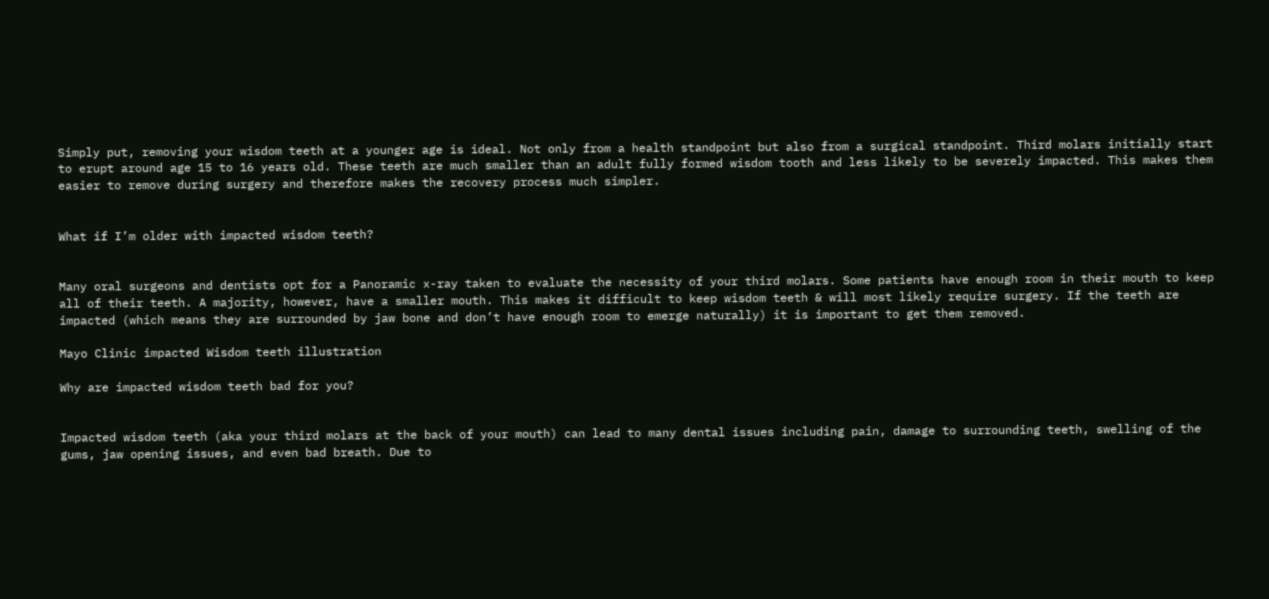Simply put, removing your wisdom teeth at a younger age is ideal. Not only from a health standpoint but also from a surgical standpoint. Third molars initially start to erupt around age 15 to 16 years old. These teeth are much smaller than an adult fully formed wisdom tooth and less likely to be severely impacted. This makes them easier to remove during surgery and therefore makes the recovery process much simpler.


What if I’m older with impacted wisdom teeth?


Many oral surgeons and dentists opt for a Panoramic x-ray taken to evaluate the necessity of your third molars. Some patients have enough room in their mouth to keep all of their teeth. A majority, however, have a smaller mouth. This makes it difficult to keep wisdom teeth & will most likely require surgery. If the teeth are impacted (which means they are surrounded by jaw bone and don’t have enough room to emerge naturally) it is important to get them removed.

Mayo Clinic impacted Wisdom teeth illustration

Why are impacted wisdom teeth bad for you?


Impacted wisdom teeth (aka your third molars at the back of your mouth) can lead to many dental issues including pain, damage to surrounding teeth, swelling of the gums, jaw opening issues, and even bad breath. Due to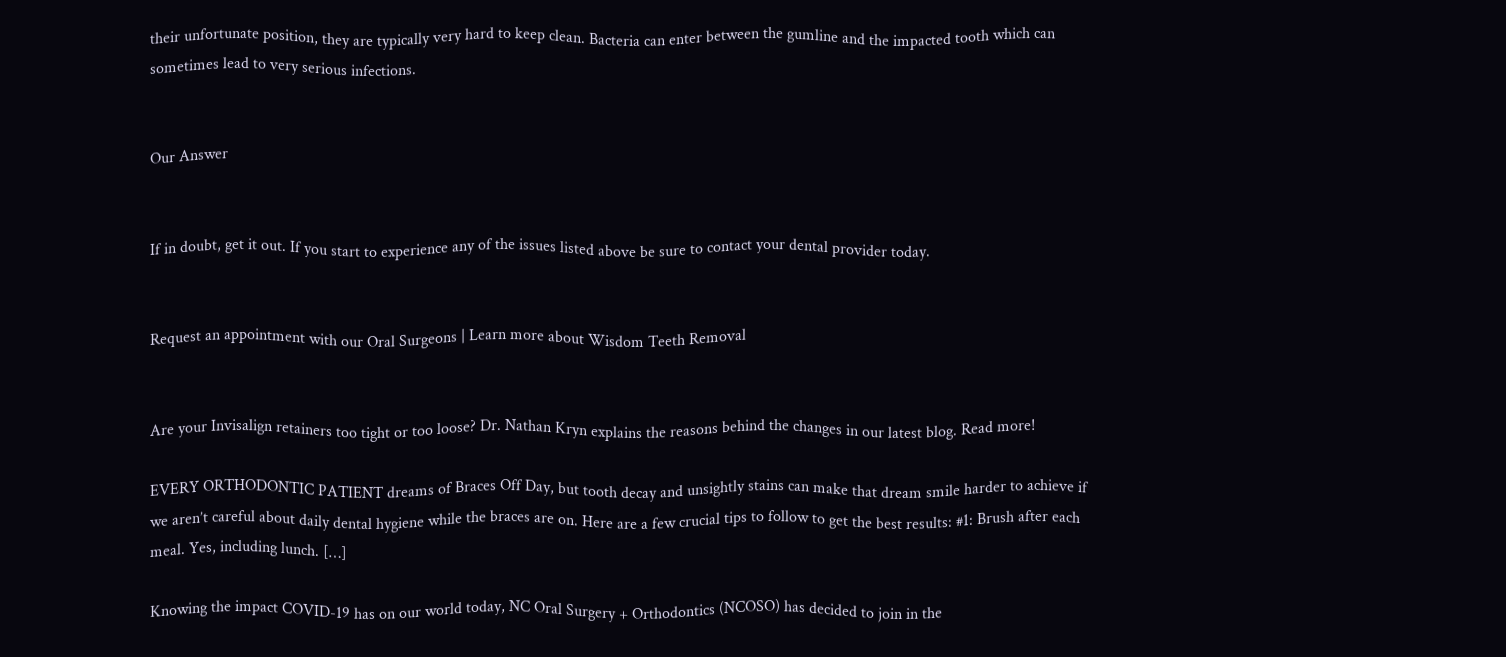their unfortunate position, they are typically very hard to keep clean. Bacteria can enter between the gumline and the impacted tooth which can sometimes lead to very serious infections.


Our Answer


If in doubt, get it out. If you start to experience any of the issues listed above be sure to contact your dental provider today.


Request an appointment with our Oral Surgeons | Learn more about Wisdom Teeth Removal


Are your Invisalign retainers too tight or too loose? Dr. Nathan Kryn explains the reasons behind the changes in our latest blog. Read more!

EVERY ORTHODONTIC PATIENT dreams of Braces Off Day, but tooth decay and unsightly stains can make that dream smile harder to achieve if we aren’t careful about daily dental hygiene while the braces are on. Here are a few crucial tips to follow to get the best results: #1: Brush after each meal. Yes, including lunch. […]

Knowing the impact COVID-19 has on our world today, NC Oral Surgery + Orthodontics (NCOSO) has decided to join in the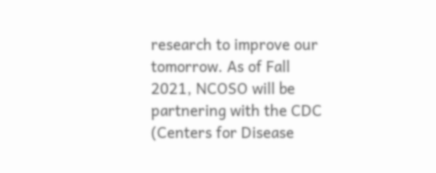research to improve our tomorrow. As of Fall 2021, NCOSO will be partnering with the CDC (Centers for Disease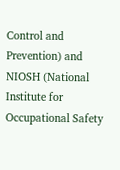Control and Prevention) and NIOSH (National Institute for Occupational Safety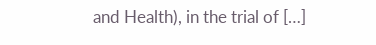and Health), in the trial of […]